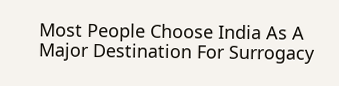Most People Choose India As A Major Destination For Surrogacy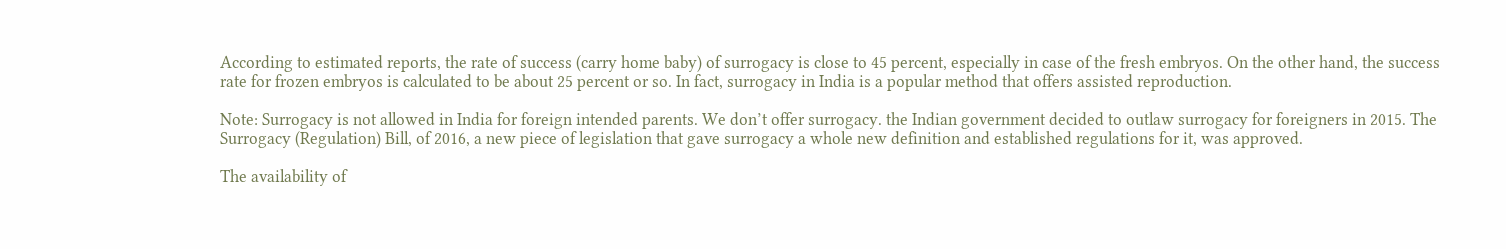According to estimated reports, the rate of success (carry home baby) of surrogacy is close to 45 percent, especially in case of the fresh embryos. On the other hand, the success rate for frozen embryos is calculated to be about 25 percent or so. In fact, surrogacy in India is a popular method that offers assisted reproduction.

Note: Surrogacy is not allowed in India for foreign intended parents. We don’t offer surrogacy. the Indian government decided to outlaw surrogacy for foreigners in 2015. The Surrogacy (Regulation) Bill, of 2016, a new piece of legislation that gave surrogacy a whole new definition and established regulations for it, was approved.

The availability of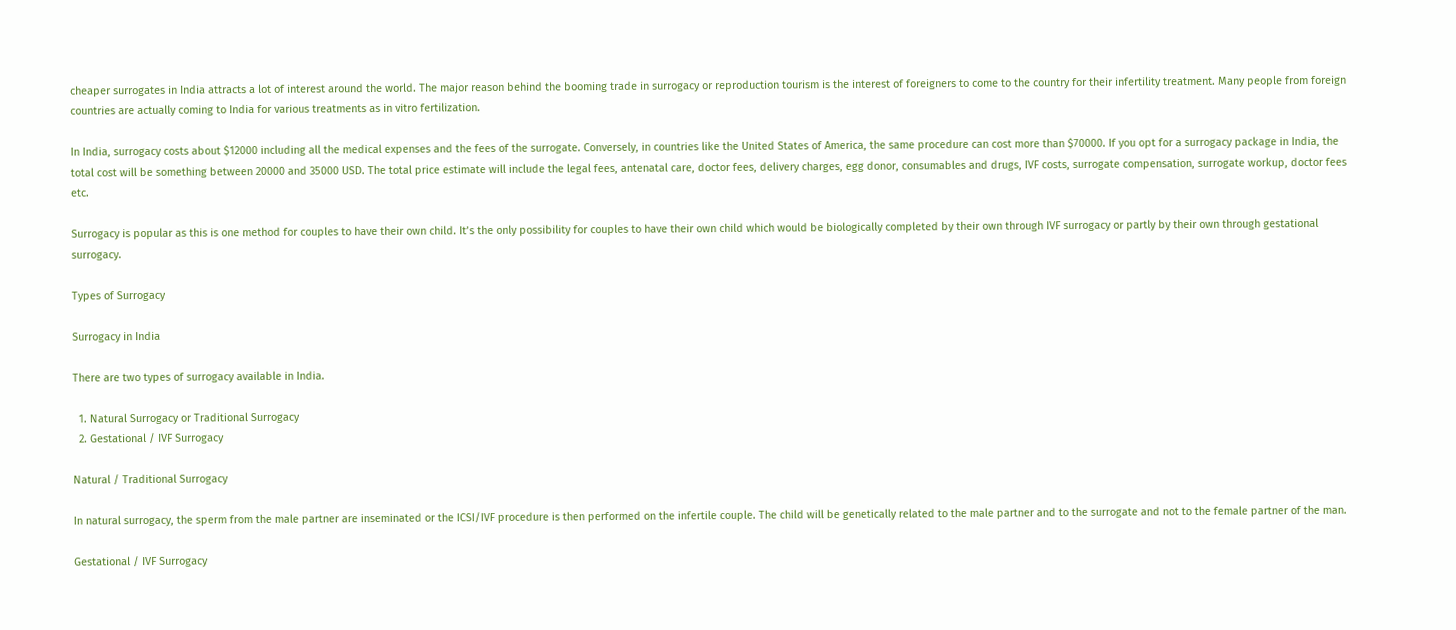cheaper surrogates in India attracts a lot of interest around the world. The major reason behind the booming trade in surrogacy or reproduction tourism is the interest of foreigners to come to the country for their infertility treatment. Many people from foreign countries are actually coming to India for various treatments as in vitro fertilization.

In India, surrogacy costs about $12000 including all the medical expenses and the fees of the surrogate. Conversely, in countries like the United States of America, the same procedure can cost more than $70000. If you opt for a surrogacy package in India, the total cost will be something between 20000 and 35000 USD. The total price estimate will include the legal fees, antenatal care, doctor fees, delivery charges, egg donor, consumables and drugs, IVF costs, surrogate compensation, surrogate workup, doctor fees etc.

Surrogacy is popular as this is one method for couples to have their own child. It’s the only possibility for couples to have their own child which would be biologically completed by their own through IVF surrogacy or partly by their own through gestational surrogacy.

Types of Surrogacy

Surrogacy in India

There are two types of surrogacy available in India.

  1. Natural Surrogacy or Traditional Surrogacy
  2. Gestational / IVF Surrogacy

Natural / Traditional Surrogacy

In natural surrogacy, the sperm from the male partner are inseminated or the ICSI/IVF procedure is then performed on the infertile couple. The child will be genetically related to the male partner and to the surrogate and not to the female partner of the man.

Gestational / IVF Surrogacy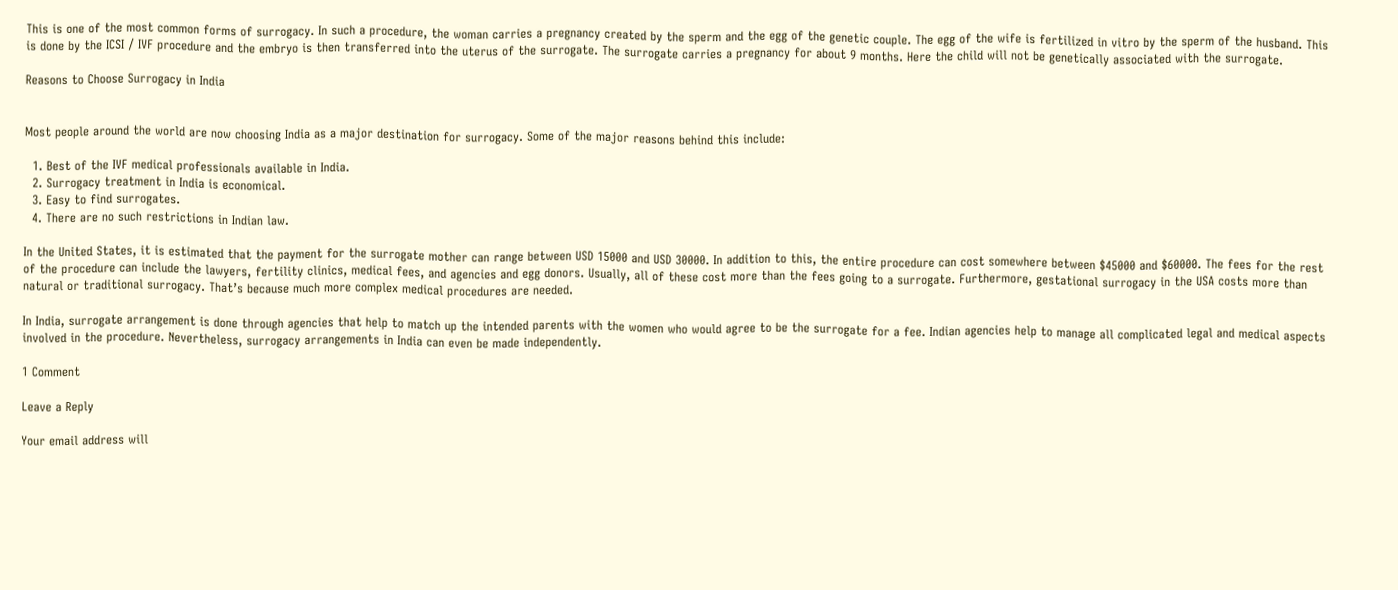This is one of the most common forms of surrogacy. In such a procedure, the woman carries a pregnancy created by the sperm and the egg of the genetic couple. The egg of the wife is fertilized in vitro by the sperm of the husband. This is done by the ICSI / IVF procedure and the embryo is then transferred into the uterus of the surrogate. The surrogate carries a pregnancy for about 9 months. Here the child will not be genetically associated with the surrogate.

Reasons to Choose Surrogacy in India


Most people around the world are now choosing India as a major destination for surrogacy. Some of the major reasons behind this include:

  1. Best of the IVF medical professionals available in India.
  2. Surrogacy treatment in India is economical.
  3. Easy to find surrogates.
  4. There are no such restrictions in Indian law.

In the United States, it is estimated that the payment for the surrogate mother can range between USD 15000 and USD 30000. In addition to this, the entire procedure can cost somewhere between $45000 and $60000. The fees for the rest of the procedure can include the lawyers, fertility clinics, medical fees, and agencies and egg donors. Usually, all of these cost more than the fees going to a surrogate. Furthermore, gestational surrogacy in the USA costs more than natural or traditional surrogacy. That’s because much more complex medical procedures are needed.

In India, surrogate arrangement is done through agencies that help to match up the intended parents with the women who would agree to be the surrogate for a fee. Indian agencies help to manage all complicated legal and medical aspects involved in the procedure. Nevertheless, surrogacy arrangements in India can even be made independently.

1 Comment

Leave a Reply

Your email address will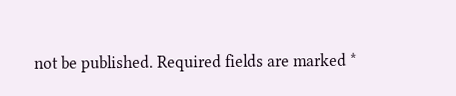not be published. Required fields are marked *